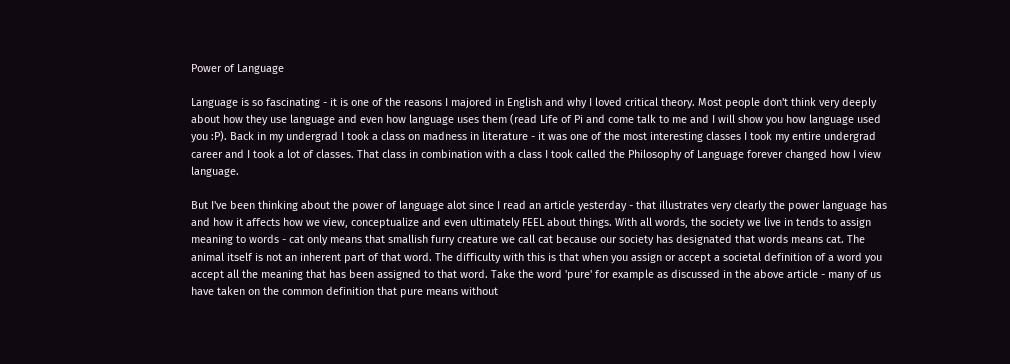Power of Language

Language is so fascinating - it is one of the reasons I majored in English and why I loved critical theory. Most people don't think very deeply about how they use language and even how language uses them (read Life of Pi and come talk to me and I will show you how language used you :P). Back in my undergrad I took a class on madness in literature - it was one of the most interesting classes I took my entire undergrad career and I took a lot of classes. That class in combination with a class I took called the Philosophy of Language forever changed how I view language.

But I've been thinking about the power of language alot since I read an article yesterday - that illustrates very clearly the power language has and how it affects how we view, conceptualize and even ultimately FEEL about things. With all words, the society we live in tends to assign meaning to words - cat only means that smallish furry creature we call cat because our society has designated that words means cat. The animal itself is not an inherent part of that word. The difficulty with this is that when you assign or accept a societal definition of a word you accept all the meaning that has been assigned to that word. Take the word 'pure' for example as discussed in the above article - many of us have taken on the common definition that pure means without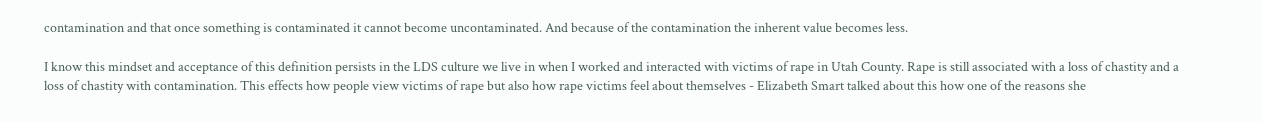contamination and that once something is contaminated it cannot become uncontaminated. And because of the contamination the inherent value becomes less.

I know this mindset and acceptance of this definition persists in the LDS culture we live in when I worked and interacted with victims of rape in Utah County. Rape is still associated with a loss of chastity and a loss of chastity with contamination. This effects how people view victims of rape but also how rape victims feel about themselves - Elizabeth Smart talked about this how one of the reasons she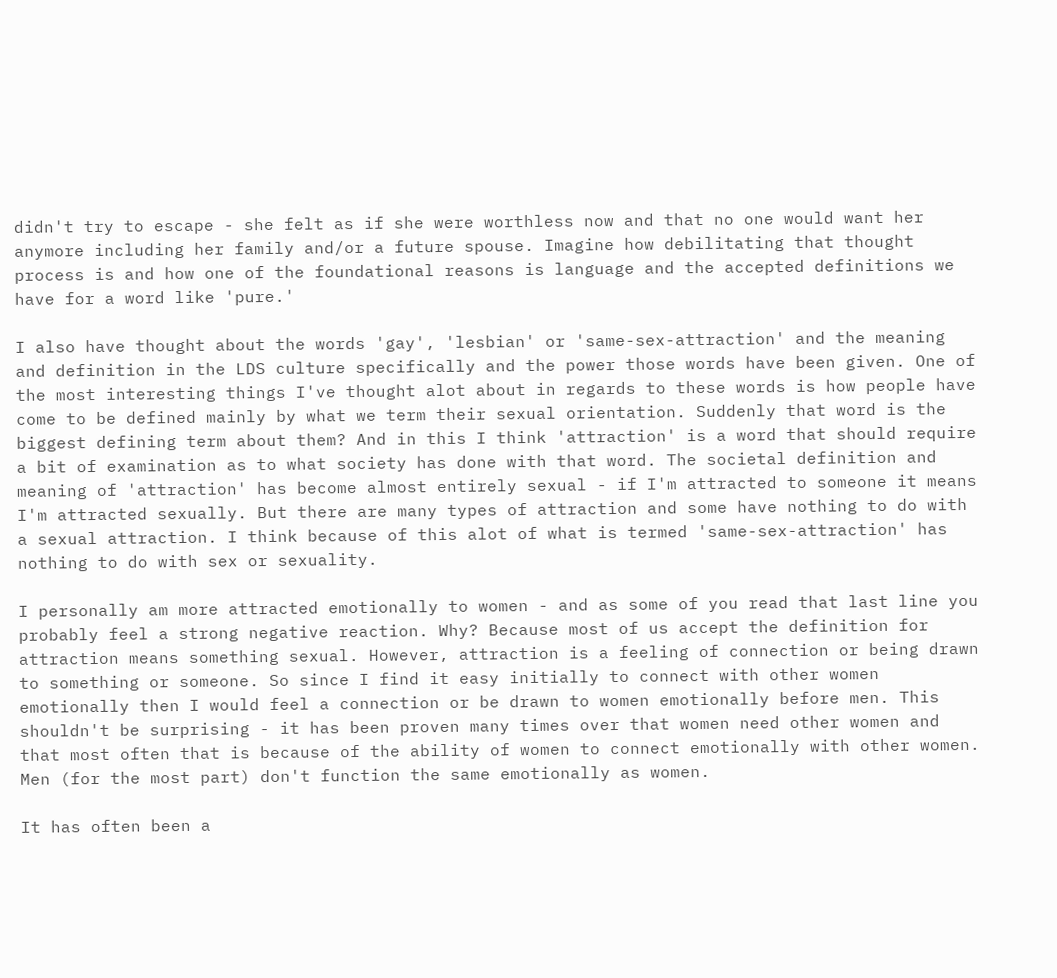didn't try to escape - she felt as if she were worthless now and that no one would want her anymore including her family and/or a future spouse. Imagine how debilitating that thought process is and how one of the foundational reasons is language and the accepted definitions we have for a word like 'pure.'

I also have thought about the words 'gay', 'lesbian' or 'same-sex-attraction' and the meaning and definition in the LDS culture specifically and the power those words have been given. One of the most interesting things I've thought alot about in regards to these words is how people have come to be defined mainly by what we term their sexual orientation. Suddenly that word is the biggest defining term about them? And in this I think 'attraction' is a word that should require a bit of examination as to what society has done with that word. The societal definition and meaning of 'attraction' has become almost entirely sexual - if I'm attracted to someone it means I'm attracted sexually. But there are many types of attraction and some have nothing to do with a sexual attraction. I think because of this alot of what is termed 'same-sex-attraction' has nothing to do with sex or sexuality.

I personally am more attracted emotionally to women - and as some of you read that last line you probably feel a strong negative reaction. Why? Because most of us accept the definition for attraction means something sexual. However, attraction is a feeling of connection or being drawn to something or someone. So since I find it easy initially to connect with other women emotionally then I would feel a connection or be drawn to women emotionally before men. This shouldn't be surprising - it has been proven many times over that women need other women and that most often that is because of the ability of women to connect emotionally with other women. Men (for the most part) don't function the same emotionally as women.

It has often been a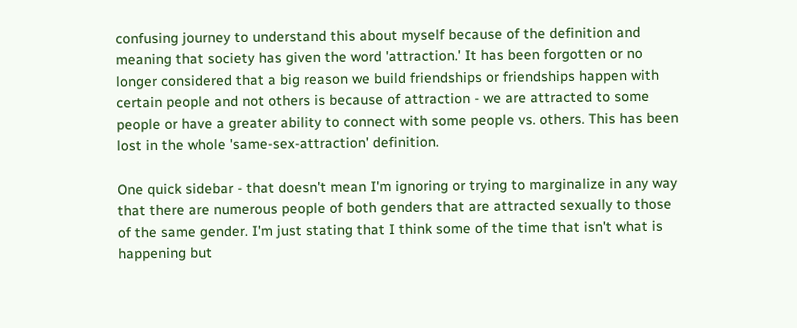confusing journey to understand this about myself because of the definition and meaning that society has given the word 'attraction.' It has been forgotten or no longer considered that a big reason we build friendships or friendships happen with certain people and not others is because of attraction - we are attracted to some people or have a greater ability to connect with some people vs. others. This has been lost in the whole 'same-sex-attraction' definition.

One quick sidebar - that doesn't mean I'm ignoring or trying to marginalize in any way that there are numerous people of both genders that are attracted sexually to those of the same gender. I'm just stating that I think some of the time that isn't what is happening but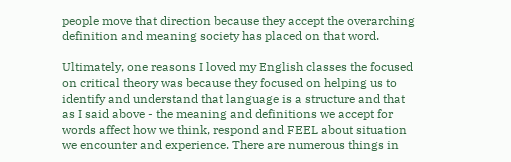people move that direction because they accept the overarching definition and meaning society has placed on that word.

Ultimately, one reasons I loved my English classes the focused on critical theory was because they focused on helping us to identify and understand that language is a structure and that as I said above - the meaning and definitions we accept for words affect how we think, respond and FEEL about situation we encounter and experience. There are numerous things in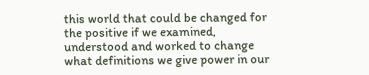this world that could be changed for the positive if we examined, understood and worked to change what definitions we give power in our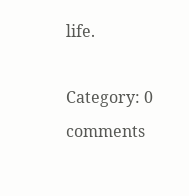life.

Category: 0 comments